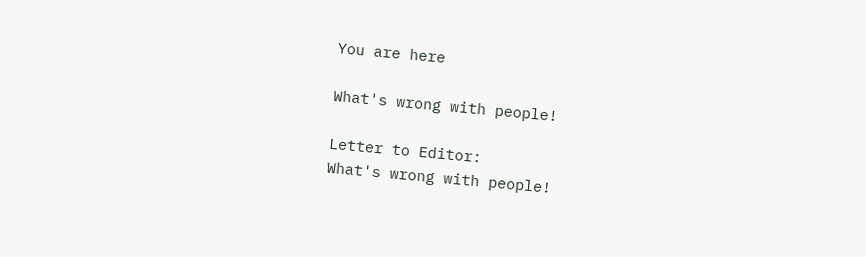You are here

What's wrong with people!

Letter to Editor:
What's wrong with people!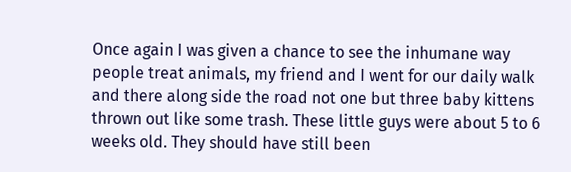Once again I was given a chance to see the inhumane way people treat animals, my friend and I went for our daily walk and there along side the road not one but three baby kittens thrown out like some trash. These little guys were about 5 to 6 weeks old. They should have still been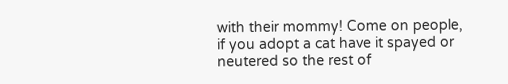with their mommy! Come on people, if you adopt a cat have it spayed or neutered so the rest of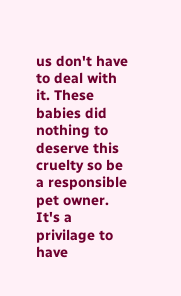us don't have to deal with it. These babies did nothing to deserve this cruelty so be a responsible pet owner. It's a privilage to have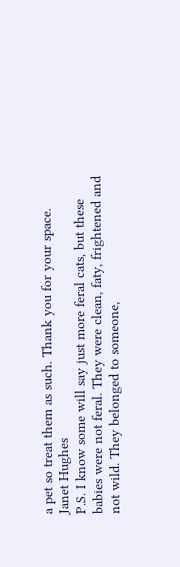a pet so treat them as such. Thank you for your space.
Janet Hughes
P.S. I know some will say just more feral cats, but these babies were not feral. They were clean, faty, frightened and not wild. They belonged to someone,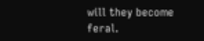will they become feral.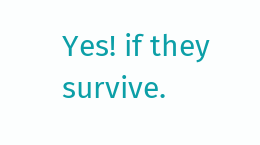Yes! if they survive.